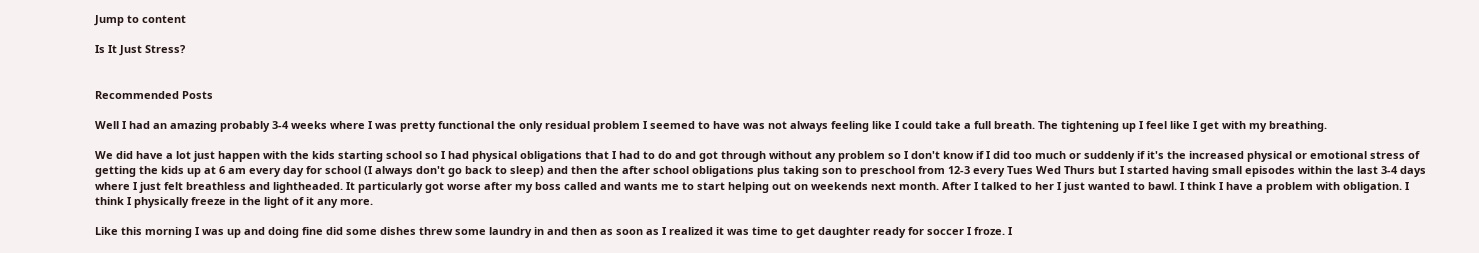Jump to content

Is It Just Stress?


Recommended Posts

Well I had an amazing probably 3-4 weeks where I was pretty functional the only residual problem I seemed to have was not always feeling like I could take a full breath. The tightening up I feel like I get with my breathing.

We did have a lot just happen with the kids starting school so I had physical obligations that I had to do and got through without any problem so I don't know if I did too much or suddenly if it's the increased physical or emotional stress of getting the kids up at 6 am every day for school (I always don't go back to sleep) and then the after school obligations plus taking son to preschool from 12-3 every Tues Wed Thurs but I started having small episodes within the last 3-4 days where I just felt breathless and lightheaded. It particularly got worse after my boss called and wants me to start helping out on weekends next month. After I talked to her I just wanted to bawl. I think I have a problem with obligation. I think I physically freeze in the light of it any more.

Like this morning I was up and doing fine did some dishes threw some laundry in and then as soon as I realized it was time to get daughter ready for soccer I froze. I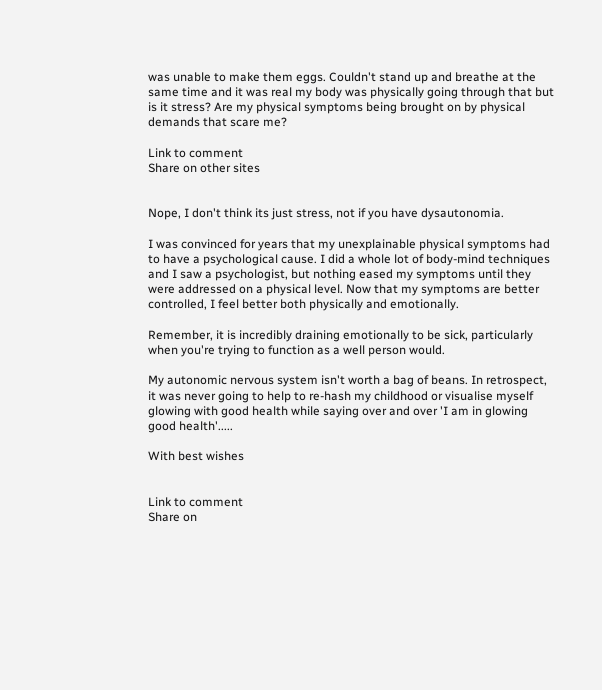was unable to make them eggs. Couldn't stand up and breathe at the same time and it was real my body was physically going through that but is it stress? Are my physical symptoms being brought on by physical demands that scare me?

Link to comment
Share on other sites


Nope, I don't think its just stress, not if you have dysautonomia.

I was convinced for years that my unexplainable physical symptoms had to have a psychological cause. I did a whole lot of body-mind techniques and I saw a psychologist, but nothing eased my symptoms until they were addressed on a physical level. Now that my symptoms are better controlled, I feel better both physically and emotionally.

Remember, it is incredibly draining emotionally to be sick, particularly when you're trying to function as a well person would.

My autonomic nervous system isn't worth a bag of beans. In retrospect, it was never going to help to re-hash my childhood or visualise myself glowing with good health while saying over and over 'I am in glowing good health'.....

With best wishes


Link to comment
Share on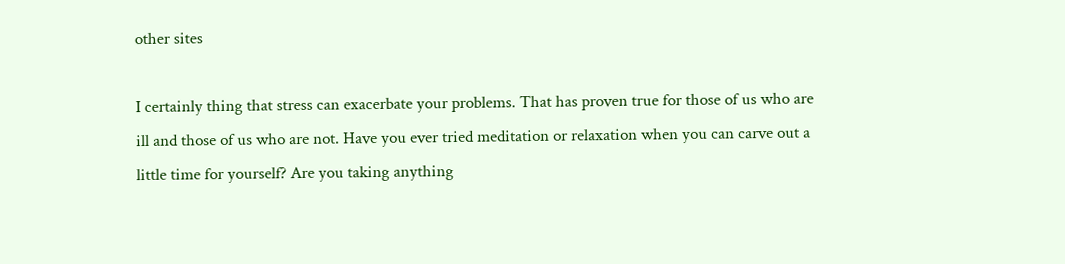other sites

I certainly thing that stress can exacerbate your problems. That has proven true for those of us who are ill and those of us who are not. Have you ever tried meditation or relaxation when you can carve out a little time for yourself? Are you taking anything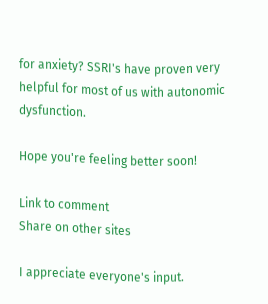for anxiety? SSRI's have proven very helpful for most of us with autonomic dysfunction.

Hope you're feeling better soon!

Link to comment
Share on other sites

I appreciate everyone's input.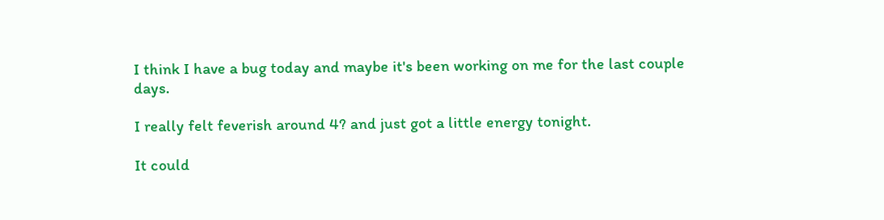I think I have a bug today and maybe it's been working on me for the last couple days.

I really felt feverish around 4? and just got a little energy tonight.

It could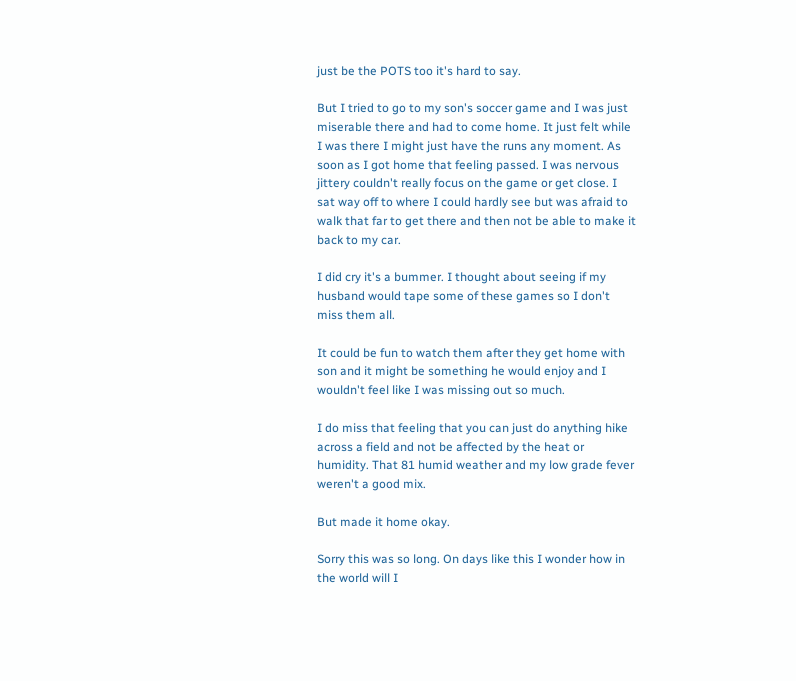just be the POTS too it's hard to say.

But I tried to go to my son's soccer game and I was just miserable there and had to come home. It just felt while I was there I might just have the runs any moment. As soon as I got home that feeling passed. I was nervous jittery couldn't really focus on the game or get close. I sat way off to where I could hardly see but was afraid to walk that far to get there and then not be able to make it back to my car.

I did cry it's a bummer. I thought about seeing if my husband would tape some of these games so I don't miss them all.

It could be fun to watch them after they get home with son and it might be something he would enjoy and I wouldn't feel like I was missing out so much.

I do miss that feeling that you can just do anything hike across a field and not be affected by the heat or humidity. That 81 humid weather and my low grade fever weren't a good mix.

But made it home okay.

Sorry this was so long. On days like this I wonder how in the world will I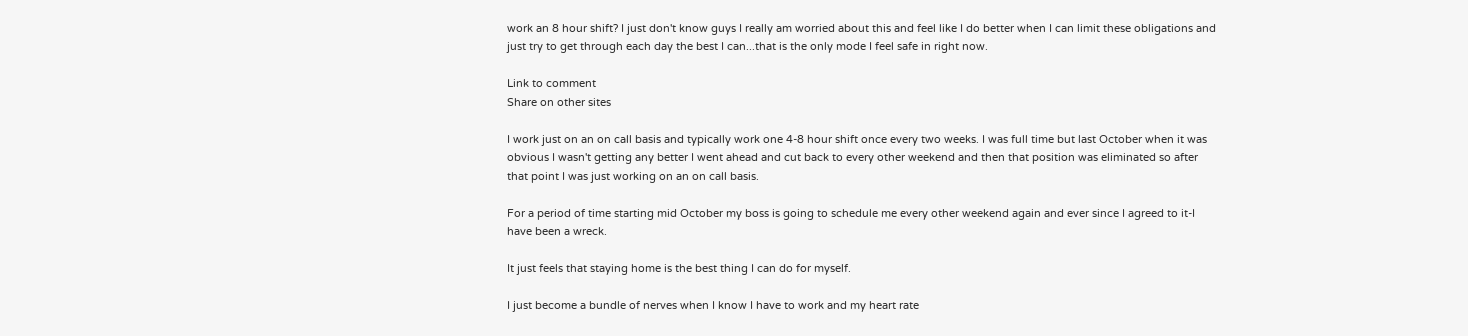work an 8 hour shift? I just don't know guys I really am worried about this and feel like I do better when I can limit these obligations and just try to get through each day the best I can...that is the only mode I feel safe in right now.

Link to comment
Share on other sites

I work just on an on call basis and typically work one 4-8 hour shift once every two weeks. I was full time but last October when it was obvious I wasn't getting any better I went ahead and cut back to every other weekend and then that position was eliminated so after that point I was just working on an on call basis.

For a period of time starting mid October my boss is going to schedule me every other weekend again and ever since I agreed to it-I have been a wreck.

It just feels that staying home is the best thing I can do for myself.

I just become a bundle of nerves when I know I have to work and my heart rate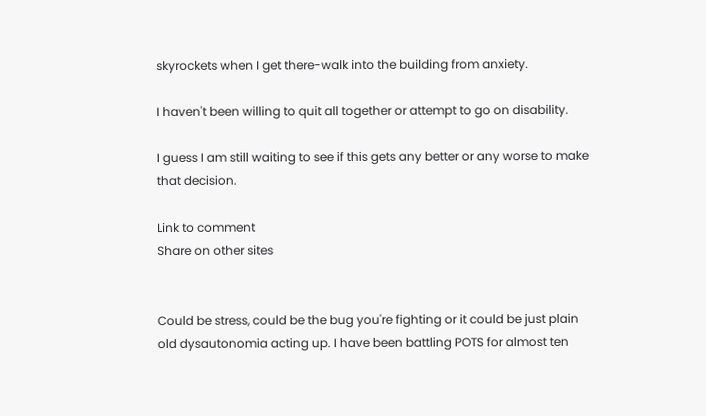skyrockets when I get there-walk into the building from anxiety.

I haven't been willing to quit all together or attempt to go on disability.

I guess I am still waiting to see if this gets any better or any worse to make that decision.

Link to comment
Share on other sites


Could be stress, could be the bug you're fighting or it could be just plain old dysautonomia acting up. I have been battling POTS for almost ten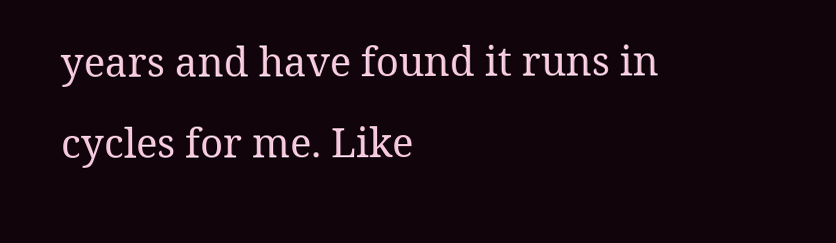years and have found it runs in cycles for me. Like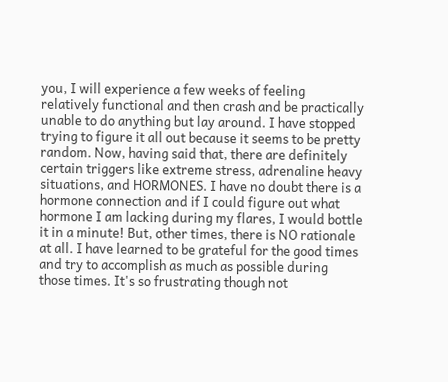you, I will experience a few weeks of feeling relatively functional and then crash and be practically unable to do anything but lay around. I have stopped trying to figure it all out because it seems to be pretty random. Now, having said that, there are definitely certain triggers like extreme stress, adrenaline heavy situations, and HORMONES. I have no doubt there is a hormone connection and if I could figure out what hormone I am lacking during my flares, I would bottle it in a minute! But, other times, there is NO rationale at all. I have learned to be grateful for the good times and try to accomplish as much as possible during those times. It's so frustrating though not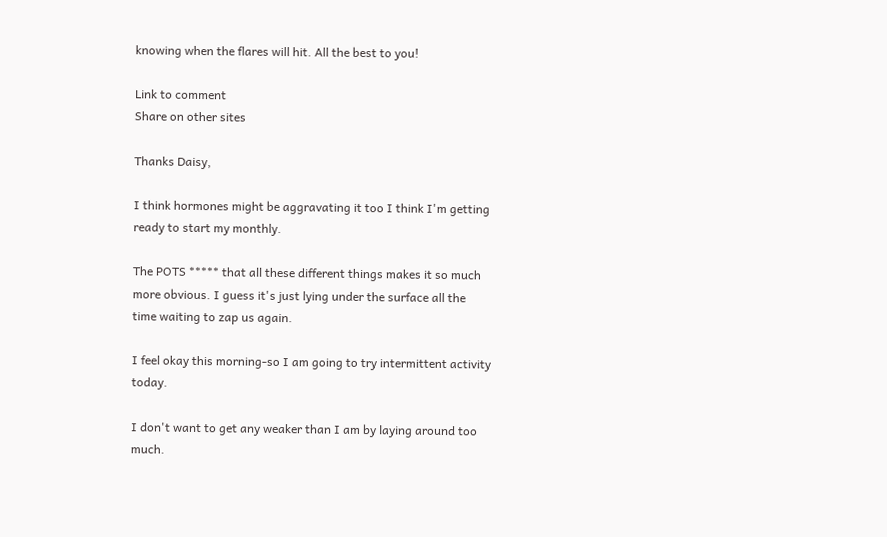knowing when the flares will hit. All the best to you!

Link to comment
Share on other sites

Thanks Daisy,

I think hormones might be aggravating it too I think I'm getting ready to start my monthly.

The POTS ***** that all these different things makes it so much more obvious. I guess it's just lying under the surface all the time waiting to zap us again.

I feel okay this morning-so I am going to try intermittent activity today.

I don't want to get any weaker than I am by laying around too much.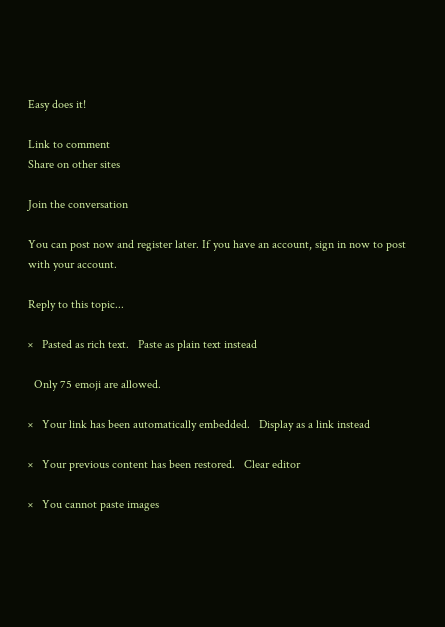Easy does it!

Link to comment
Share on other sites

Join the conversation

You can post now and register later. If you have an account, sign in now to post with your account.

Reply to this topic...

×   Pasted as rich text.   Paste as plain text instead

  Only 75 emoji are allowed.

×   Your link has been automatically embedded.   Display as a link instead

×   Your previous content has been restored.   Clear editor

×   You cannot paste images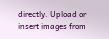directly. Upload or insert images from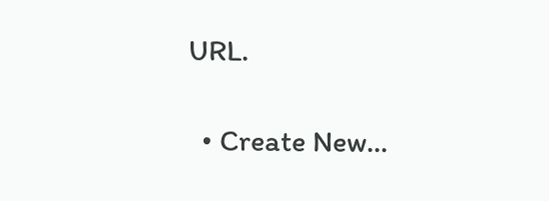URL.

  • Create New...